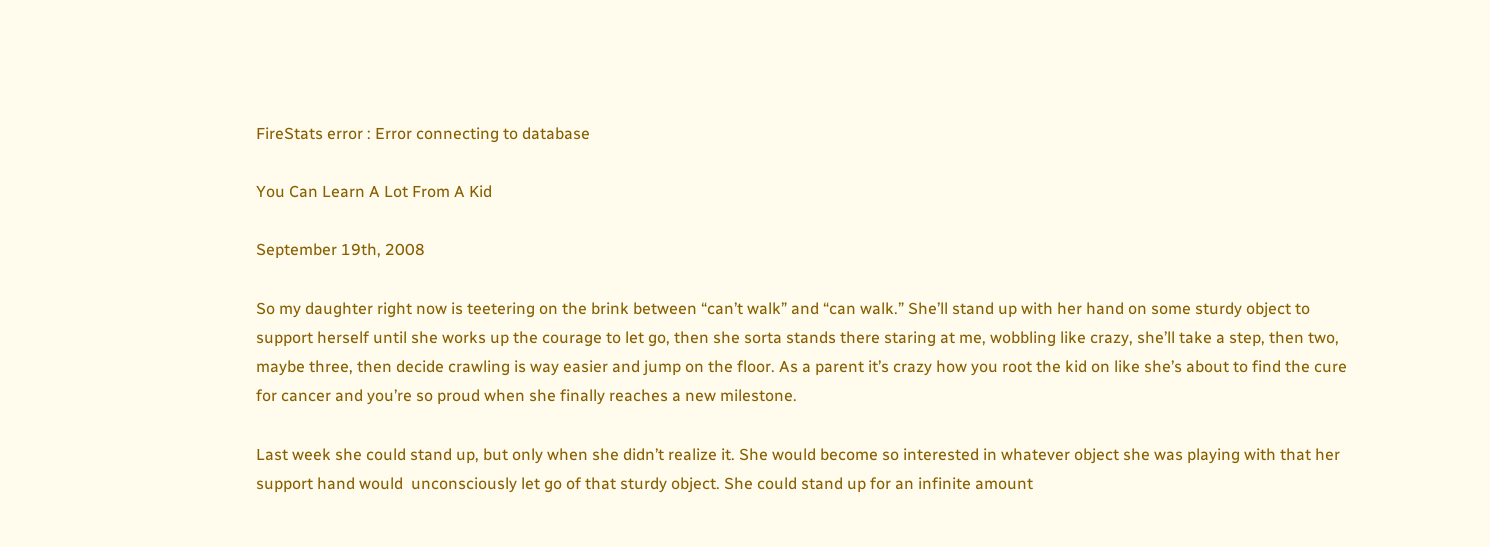FireStats error : Error connecting to database

You Can Learn A Lot From A Kid

September 19th, 2008

So my daughter right now is teetering on the brink between “can’t walk” and “can walk.” She’ll stand up with her hand on some sturdy object to support herself until she works up the courage to let go, then she sorta stands there staring at me, wobbling like crazy, she’ll take a step, then two, maybe three, then decide crawling is way easier and jump on the floor. As a parent it’s crazy how you root the kid on like she’s about to find the cure for cancer and you’re so proud when she finally reaches a new milestone.

Last week she could stand up, but only when she didn’t realize it. She would become so interested in whatever object she was playing with that her support hand would  unconsciously let go of that sturdy object. She could stand up for an infinite amount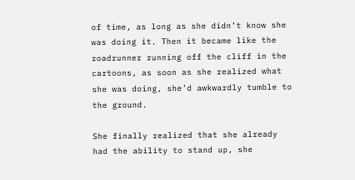of time, as long as she didn’t know she was doing it. Then it became like the roadrunner running off the cliff in the cartoons, as soon as she realized what she was doing, she’d awkwardly tumble to the ground.

She finally realized that she already had the ability to stand up, she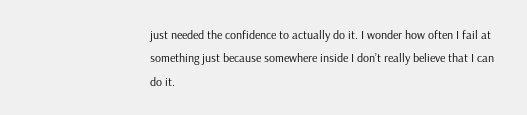just needed the confidence to actually do it. I wonder how often I fail at something just because somewhere inside I don’t really believe that I can do it.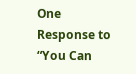One Response to “You Can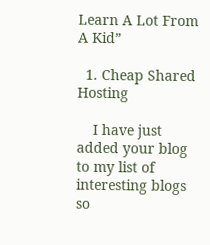Learn A Lot From A Kid”

  1. Cheap Shared Hosting

    I have just added your blog to my list of interesting blogs so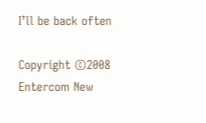I’ll be back often

Copyright ©2008 Entercom New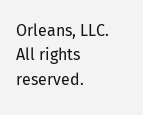Orleans, LLC. All rights reserved.